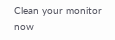Clean your monitor now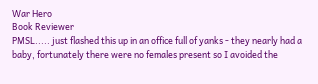War Hero
Book Reviewer
PMSL..... just flashed this up in an office full of yanks - they nearly had a baby, fortunately there were no females present so I avoided the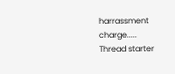harrassment charge.....
Thread starter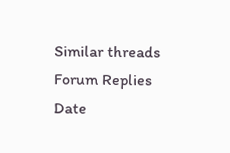Similar threads Forum Replies Date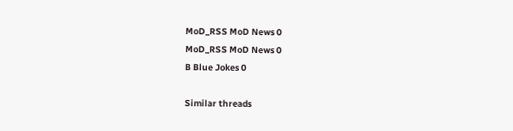MoD_RSS MoD News 0
MoD_RSS MoD News 0
B Blue Jokes 0

Similar threads